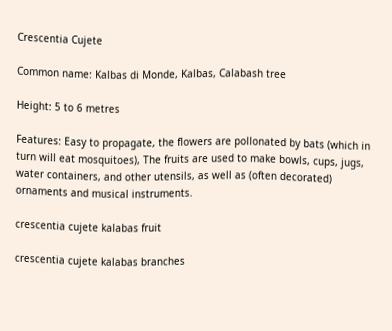Crescentia Cujete

Common name: Kalbas di Monde, Kalbas, Calabash tree

Height: 5 to 6 metres

Features: Easy to propagate, the flowers are pollonated by bats (which in turn will eat mosquitoes), The fruits are used to make bowls, cups, jugs, water containers, and other utensils, as well as (often decorated) ornaments and musical instruments.

crescentia cujete kalabas fruit

crescentia cujete kalabas branches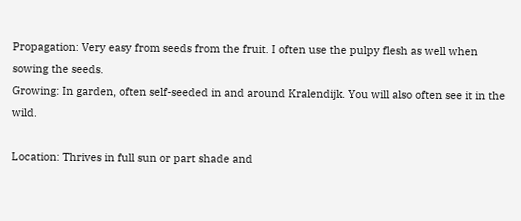Propagation: Very easy from seeds from the fruit. I often use the pulpy flesh as well when sowing the seeds.
Growing: In garden, often self-seeded in and around Kralendijk. You will also often see it in the wild.

Location: Thrives in full sun or part shade and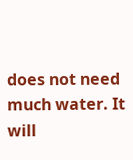does not need much water. It will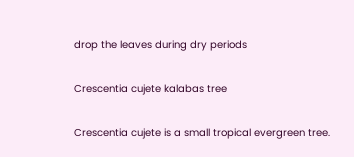drop the leaves during dry periods

Crescentia cujete kalabas tree

Crescentia cujete is a small tropical evergreen tree.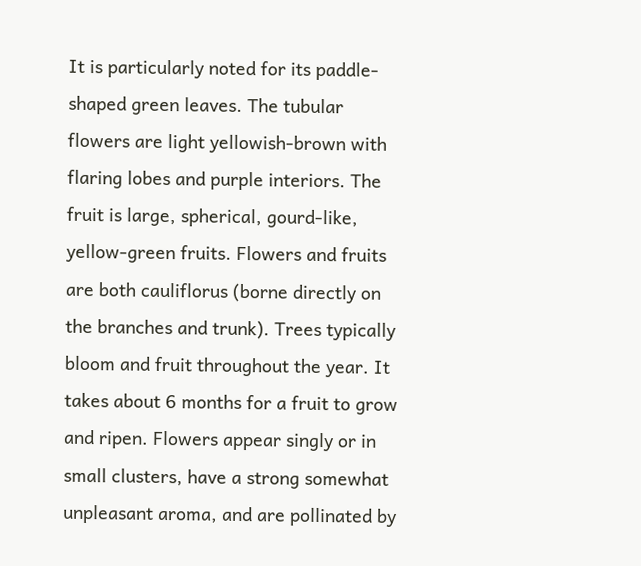It is particularly noted for its paddle-shaped green leaves. The tubular flowers are light yellowish-brown with flaring lobes and purple interiors. The fruit is large, spherical, gourd-like, yellow-green fruits. Flowers and fruits are both cauliflorus (borne directly on the branches and trunk). Trees typically bloom and fruit throughout the year. It takes about 6 months for a fruit to grow and ripen. Flowers appear singly or in small clusters, have a strong somewhat unpleasant aroma, and are pollinated by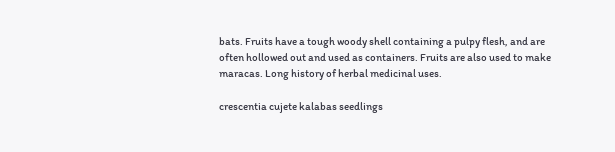bats. Fruits have a tough woody shell containing a pulpy flesh, and are often hollowed out and used as containers. Fruits are also used to make maracas. Long history of herbal medicinal uses.

crescentia cujete kalabas seedlings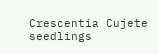Crescentia Cujete seedlings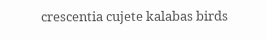crescentia cujete kalabas birds